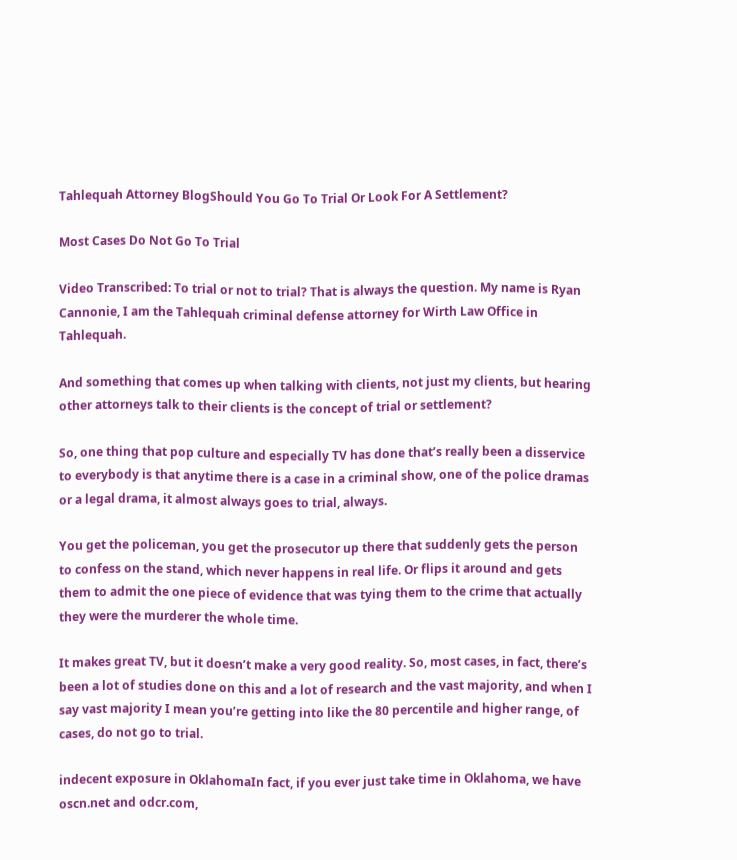Tahlequah Attorney BlogShould You Go To Trial Or Look For A Settlement?

Most Cases Do Not Go To Trial

Video Transcribed: To trial or not to trial? That is always the question. My name is Ryan Cannonie, I am the Tahlequah criminal defense attorney for Wirth Law Office in Tahlequah.

And something that comes up when talking with clients, not just my clients, but hearing other attorneys talk to their clients is the concept of trial or settlement?

So, one thing that pop culture and especially TV has done that’s really been a disservice to everybody is that anytime there is a case in a criminal show, one of the police dramas or a legal drama, it almost always goes to trial, always.

You get the policeman, you get the prosecutor up there that suddenly gets the person to confess on the stand, which never happens in real life. Or flips it around and gets them to admit the one piece of evidence that was tying them to the crime that actually they were the murderer the whole time.

It makes great TV, but it doesn’t make a very good reality. So, most cases, in fact, there’s been a lot of studies done on this and a lot of research and the vast majority, and when I say vast majority I mean you’re getting into like the 80 percentile and higher range, of cases, do not go to trial.

indecent exposure in OklahomaIn fact, if you ever just take time in Oklahoma, we have oscn.net and odcr.com,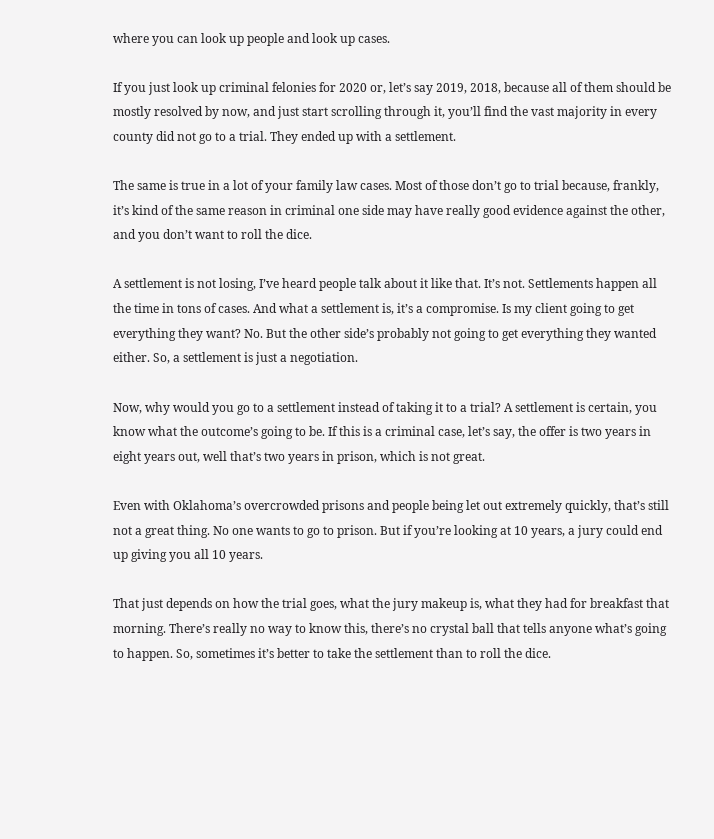where you can look up people and look up cases.

If you just look up criminal felonies for 2020 or, let’s say 2019, 2018, because all of them should be mostly resolved by now, and just start scrolling through it, you’ll find the vast majority in every county did not go to a trial. They ended up with a settlement.

The same is true in a lot of your family law cases. Most of those don’t go to trial because, frankly, it’s kind of the same reason in criminal one side may have really good evidence against the other, and you don’t want to roll the dice.

A settlement is not losing, I’ve heard people talk about it like that. It’s not. Settlements happen all the time in tons of cases. And what a settlement is, it’s a compromise. Is my client going to get everything they want? No. But the other side’s probably not going to get everything they wanted either. So, a settlement is just a negotiation.

Now, why would you go to a settlement instead of taking it to a trial? A settlement is certain, you know what the outcome’s going to be. If this is a criminal case, let’s say, the offer is two years in eight years out, well that’s two years in prison, which is not great.

Even with Oklahoma’s overcrowded prisons and people being let out extremely quickly, that’s still not a great thing. No one wants to go to prison. But if you’re looking at 10 years, a jury could end up giving you all 10 years.

That just depends on how the trial goes, what the jury makeup is, what they had for breakfast that morning. There’s really no way to know this, there’s no crystal ball that tells anyone what’s going to happen. So, sometimes it’s better to take the settlement than to roll the dice.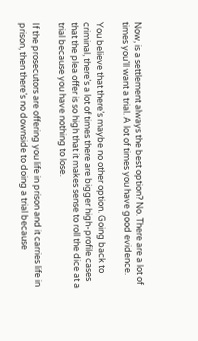Now, is a settlement always the best option? No. There are a lot of times you’ll want a trial. A lot of times you have good evidence.

You believe that there’s maybe no other option. Going back to criminal, there’s a lot of times there are bigger high-profile cases that the plea offer is so high that it makes sense to roll the dice at a trial because you have nothing to lose.

If the prosecutors are offering you life in prison and it carries life in prison, then there’s no downside to doing a trial because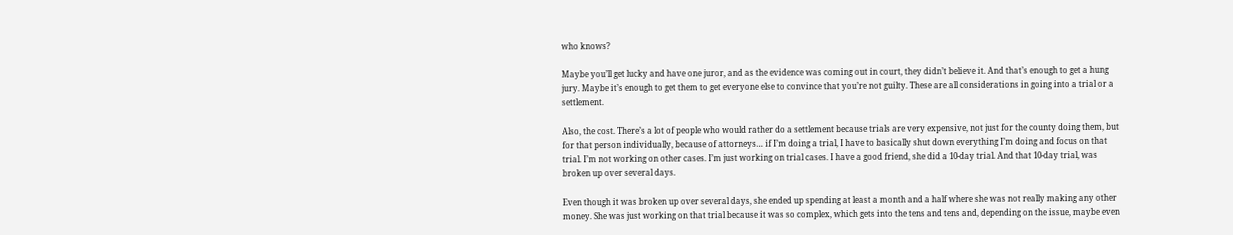who knows?

Maybe you’ll get lucky and have one juror, and as the evidence was coming out in court, they didn’t believe it. And that’s enough to get a hung jury. Maybe it’s enough to get them to get everyone else to convince that you’re not guilty. These are all considerations in going into a trial or a settlement.

Also, the cost. There’s a lot of people who would rather do a settlement because trials are very expensive, not just for the county doing them, but for that person individually, because of attorneys… if I’m doing a trial, I have to basically shut down everything I’m doing and focus on that trial. I’m not working on other cases. I’m just working on trial cases. I have a good friend, she did a 10-day trial. And that 10-day trial, was broken up over several days.

Even though it was broken up over several days, she ended up spending at least a month and a half where she was not really making any other money. She was just working on that trial because it was so complex, which gets into the tens and tens and, depending on the issue, maybe even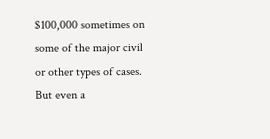$100,000 sometimes on some of the major civil or other types of cases. But even a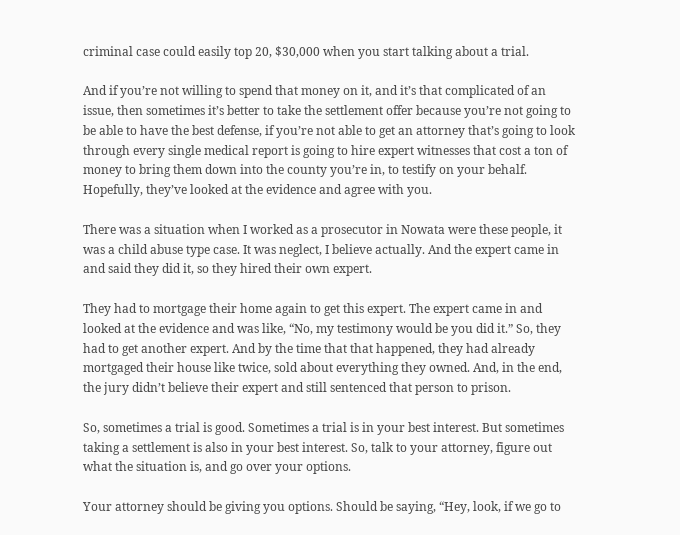criminal case could easily top 20, $30,000 when you start talking about a trial.

And if you’re not willing to spend that money on it, and it’s that complicated of an issue, then sometimes it’s better to take the settlement offer because you’re not going to be able to have the best defense, if you’re not able to get an attorney that’s going to look through every single medical report is going to hire expert witnesses that cost a ton of money to bring them down into the county you’re in, to testify on your behalf. Hopefully, they’ve looked at the evidence and agree with you.

There was a situation when I worked as a prosecutor in Nowata were these people, it was a child abuse type case. It was neglect, I believe actually. And the expert came in and said they did it, so they hired their own expert.

They had to mortgage their home again to get this expert. The expert came in and looked at the evidence and was like, “No, my testimony would be you did it.” So, they had to get another expert. And by the time that that happened, they had already mortgaged their house like twice, sold about everything they owned. And, in the end, the jury didn’t believe their expert and still sentenced that person to prison.

So, sometimes a trial is good. Sometimes a trial is in your best interest. But sometimes taking a settlement is also in your best interest. So, talk to your attorney, figure out what the situation is, and go over your options.

Your attorney should be giving you options. Should be saying, “Hey, look, if we go to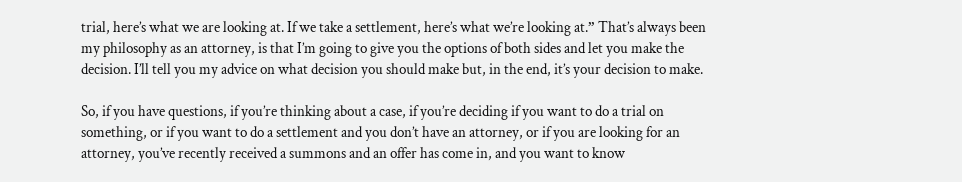trial, here’s what we are looking at. If we take a settlement, here’s what we’re looking at.” That’s always been my philosophy as an attorney, is that I’m going to give you the options of both sides and let you make the decision. I’ll tell you my advice on what decision you should make but, in the end, it’s your decision to make.

So, if you have questions, if you’re thinking about a case, if you’re deciding if you want to do a trial on something, or if you want to do a settlement and you don’t have an attorney, or if you are looking for an attorney, you’ve recently received a summons and an offer has come in, and you want to know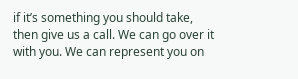if it’s something you should take, then give us a call. We can go over it with you. We can represent you on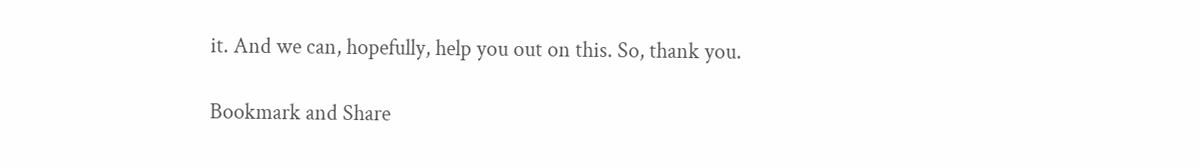it. And we can, hopefully, help you out on this. So, thank you.

Bookmark and Share